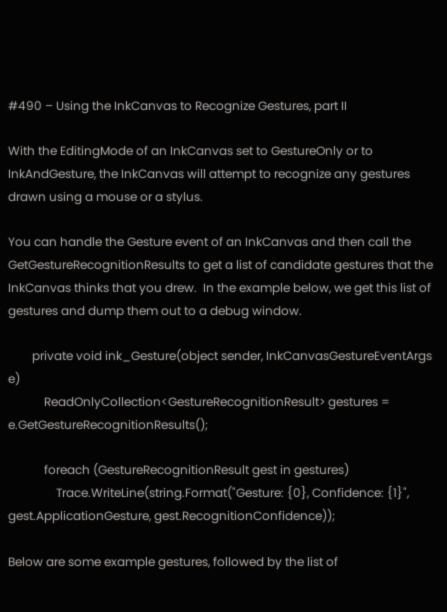#490 – Using the InkCanvas to Recognize Gestures, part II

With the EditingMode of an InkCanvas set to GestureOnly or to InkAndGesture, the InkCanvas will attempt to recognize any gestures drawn using a mouse or a stylus.

You can handle the Gesture event of an InkCanvas and then call the GetGestureRecognitionResults to get a list of candidate gestures that the InkCanvas thinks that you drew.  In the example below, we get this list of gestures and dump them out to a debug window.

        private void ink_Gesture(object sender, InkCanvasGestureEventArgs e)
            ReadOnlyCollection<GestureRecognitionResult> gestures = e.GetGestureRecognitionResults();

            foreach (GestureRecognitionResult gest in gestures)
                Trace.WriteLine(string.Format("Gesture: {0}, Confidence: {1}", gest.ApplicationGesture, gest.RecognitionConfidence));

Below are some example gestures, followed by the list of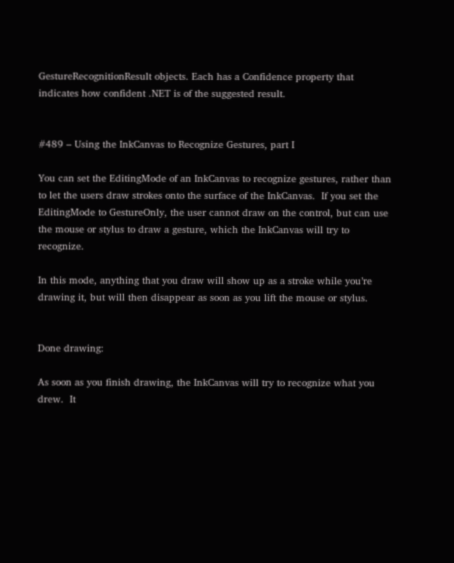GestureRecognitionResult objects. Each has a Confidence property that indicates how confident .NET is of the suggested result.


#489 – Using the InkCanvas to Recognize Gestures, part I

You can set the EditingMode of an InkCanvas to recognize gestures, rather than to let the users draw strokes onto the surface of the InkCanvas.  If you set the EditingMode to GestureOnly, the user cannot draw on the control, but can use the mouse or stylus to draw a gesture, which the InkCanvas will try to recognize.

In this mode, anything that you draw will show up as a stroke while you’re drawing it, but will then disappear as soon as you lift the mouse or stylus.


Done drawing:

As soon as you finish drawing, the InkCanvas will try to recognize what you drew.  It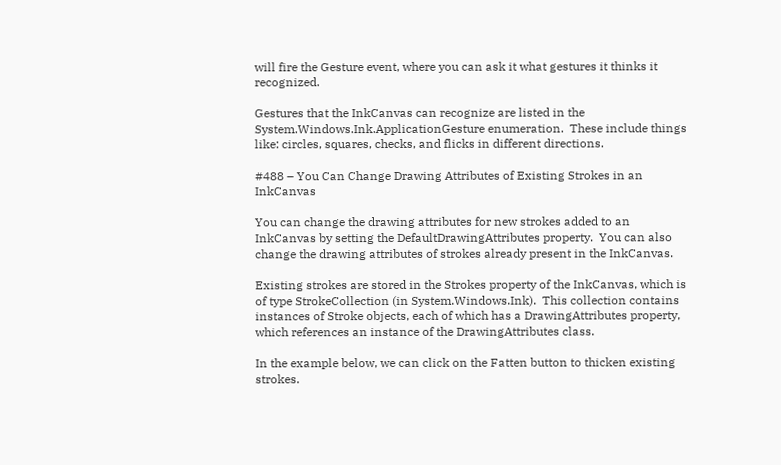will fire the Gesture event, where you can ask it what gestures it thinks it recognized.

Gestures that the InkCanvas can recognize are listed in the System.Windows.Ink.ApplicationGesture enumeration.  These include things like: circles, squares, checks, and flicks in different directions.

#488 – You Can Change Drawing Attributes of Existing Strokes in an InkCanvas

You can change the drawing attributes for new strokes added to an InkCanvas by setting the DefaultDrawingAttributes property.  You can also change the drawing attributes of strokes already present in the InkCanvas.

Existing strokes are stored in the Strokes property of the InkCanvas, which is of type StrokeCollection (in System.Windows.Ink).  This collection contains instances of Stroke objects, each of which has a DrawingAttributes property, which references an instance of the DrawingAttributes class.

In the example below, we can click on the Fatten button to thicken existing strokes.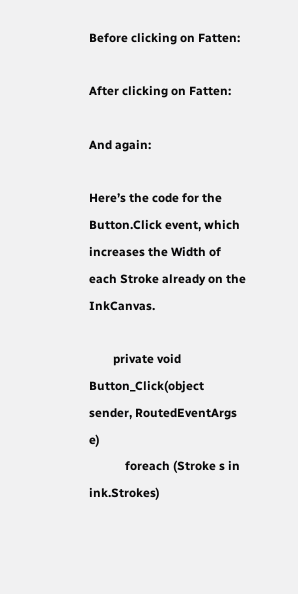Before clicking on Fatten:

After clicking on Fatten:

And again:

Here’s the code for the Button.Click event, which increases the Width of each Stroke already on the InkCanvas.

        private void Button_Click(object sender, RoutedEventArgs e)
            foreach (Stroke s in ink.Strokes)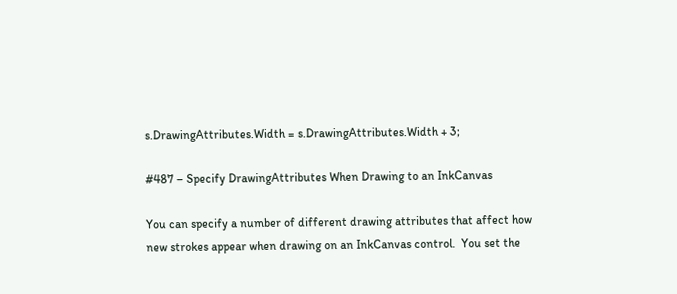s.DrawingAttributes.Width = s.DrawingAttributes.Width + 3;

#487 – Specify DrawingAttributes When Drawing to an InkCanvas

You can specify a number of different drawing attributes that affect how new strokes appear when drawing on an InkCanvas control.  You set the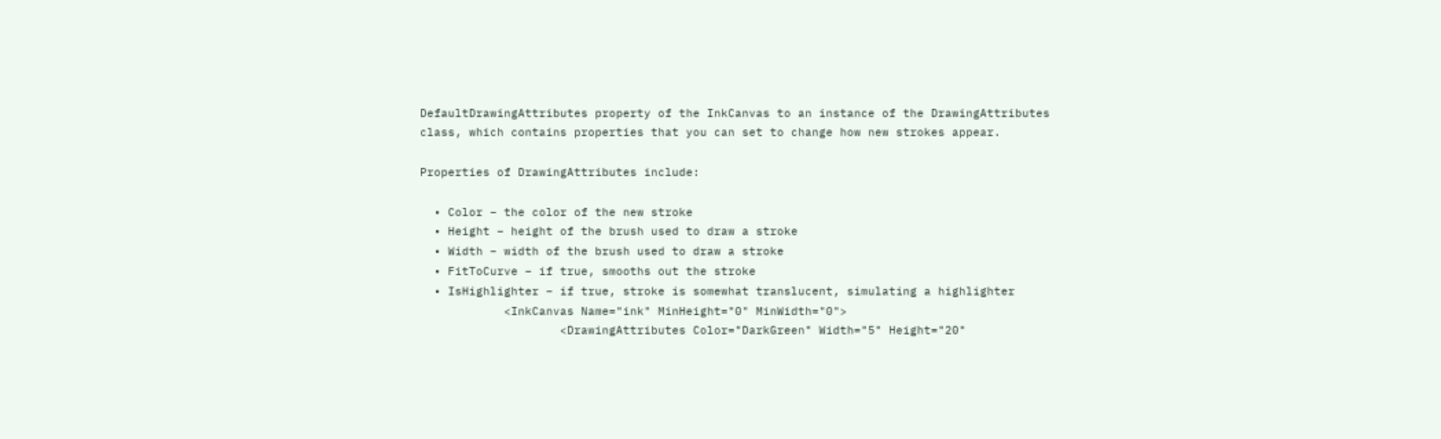DefaultDrawingAttributes property of the InkCanvas to an instance of the DrawingAttributes class, which contains properties that you can set to change how new strokes appear.

Properties of DrawingAttributes include:

  • Color – the color of the new stroke
  • Height – height of the brush used to draw a stroke
  • Width – width of the brush used to draw a stroke
  • FitToCurve – if true, smooths out the stroke
  • IsHighlighter – if true, stroke is somewhat translucent, simulating a highlighter
            <InkCanvas Name="ink" MinHeight="0" MinWidth="0">
                    <DrawingAttributes Color="DarkGreen" Width="5" Height="20"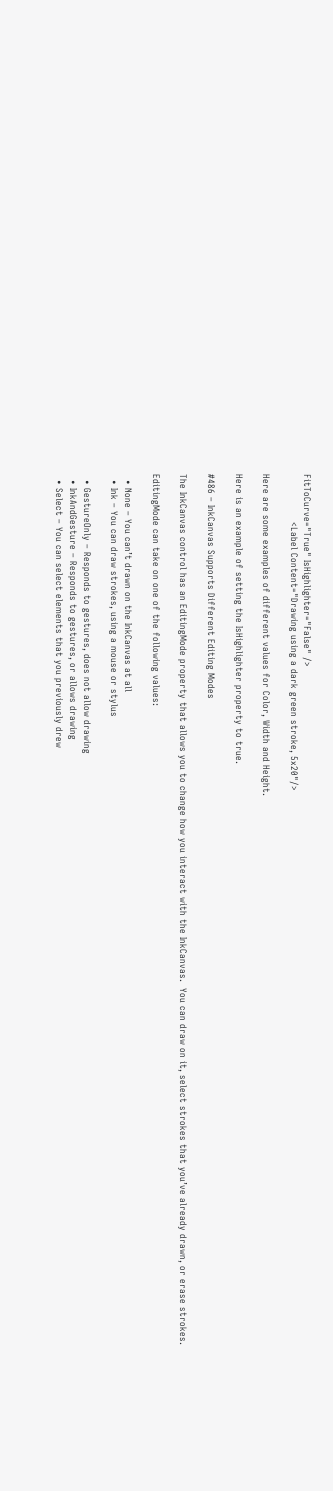FitToCurve="True" IsHighlighter="False" />
                <Label Content="Drawing using a dark green stroke, 5x20"/>

Here are some examples of different values for Color, Width and Height.

Here is an example of setting the IsHighlighter property to true.

#486 – InkCanvas Supports Different Editing Modes

The InkCanvas control has an EditingMode property that allows you to change how you interact with the InkCanvas.  You can draw on it, select strokes that you’ve already drawn, or erase strokes.

EditingMode can take on one of the following values:

  • None – You can’t drawn on the InkCanvas at all
  • Ink – You can draw strokes, using a mouse or stylus

  • GestureOnly – Responds to gestures, does not allow drawing
  • InkAndGesture – Responds to gestures, or allows drawing
  • Select – You can select elements that you previously drew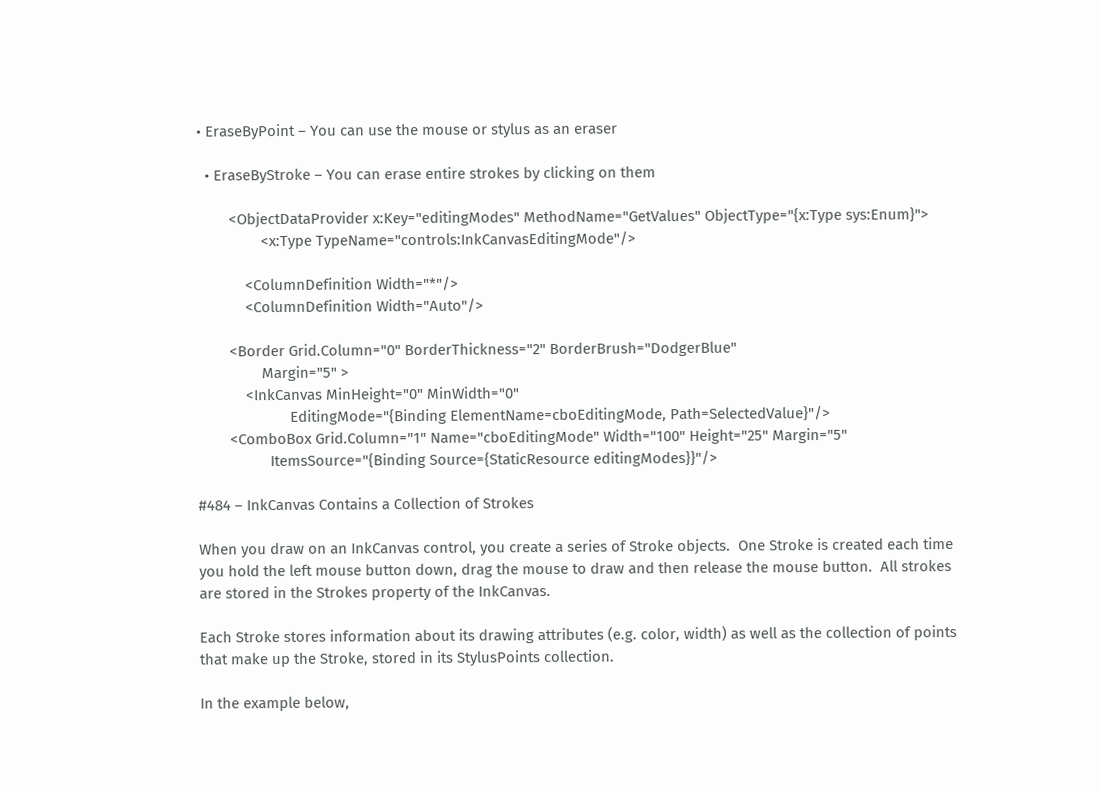• EraseByPoint – You can use the mouse or stylus as an eraser

  • EraseByStroke – You can erase entire strokes by clicking on them

        <ObjectDataProvider x:Key="editingModes" MethodName="GetValues" ObjectType="{x:Type sys:Enum}">
                <x:Type TypeName="controls:InkCanvasEditingMode"/>

            <ColumnDefinition Width="*"/>
            <ColumnDefinition Width="Auto"/>

        <Border Grid.Column="0" BorderThickness="2" BorderBrush="DodgerBlue"
                Margin="5" >
            <InkCanvas MinHeight="0" MinWidth="0"
                       EditingMode="{Binding ElementName=cboEditingMode, Path=SelectedValue}"/>
        <ComboBox Grid.Column="1" Name="cboEditingMode" Width="100" Height="25" Margin="5"
                  ItemsSource="{Binding Source={StaticResource editingModes}}"/>

#484 – InkCanvas Contains a Collection of Strokes

When you draw on an InkCanvas control, you create a series of Stroke objects.  One Stroke is created each time you hold the left mouse button down, drag the mouse to draw and then release the mouse button.  All strokes are stored in the Strokes property of the InkCanvas.

Each Stroke stores information about its drawing attributes (e.g. color, width) as well as the collection of points that make up the Stroke, stored in its StylusPoints collection.

In the example below,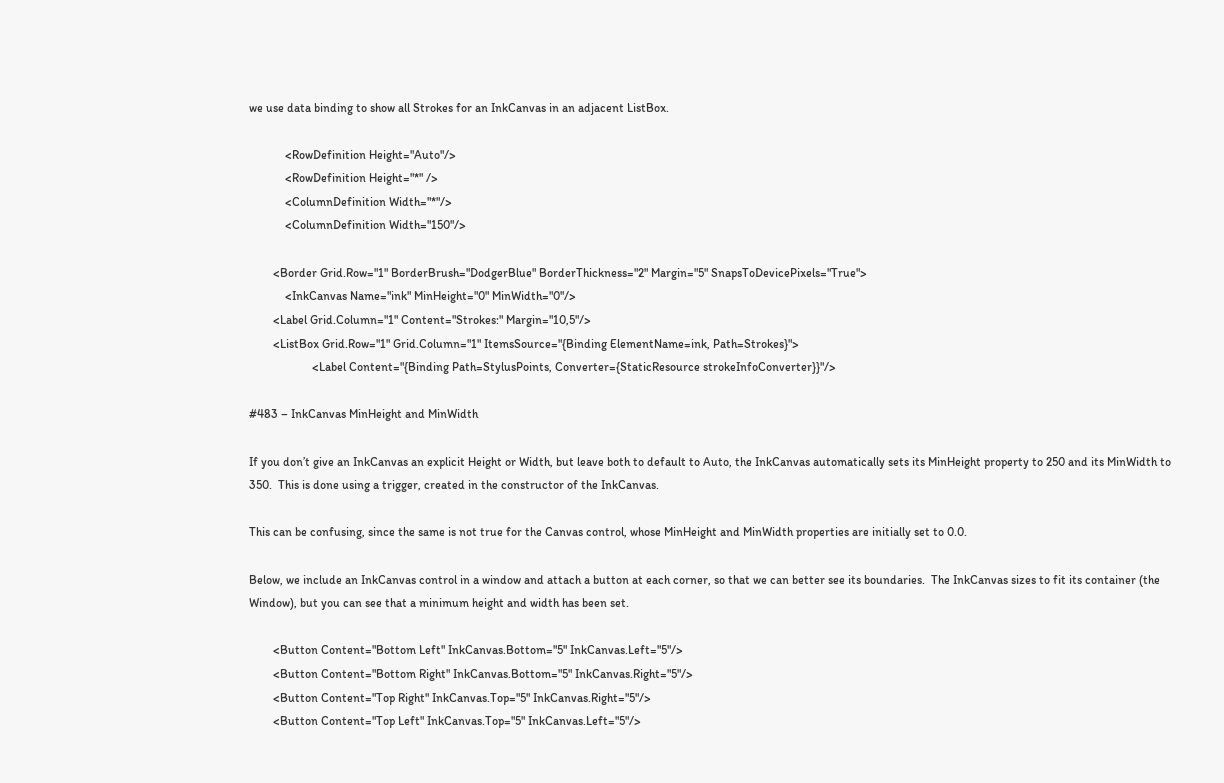we use data binding to show all Strokes for an InkCanvas in an adjacent ListBox.

            <RowDefinition Height="Auto"/>
            <RowDefinition Height="*" />
            <ColumnDefinition Width="*"/>
            <ColumnDefinition Width="150"/>

        <Border Grid.Row="1" BorderBrush="DodgerBlue" BorderThickness="2" Margin="5" SnapsToDevicePixels="True">
            <InkCanvas Name="ink" MinHeight="0" MinWidth="0"/>
        <Label Grid.Column="1" Content="Strokes:" Margin="10,5"/>
        <ListBox Grid.Row="1" Grid.Column="1" ItemsSource="{Binding ElementName=ink, Path=Strokes}">
                     <Label Content="{Binding Path=StylusPoints, Converter={StaticResource strokeInfoConverter}}"/>

#483 – InkCanvas MinHeight and MinWidth

If you don’t give an InkCanvas an explicit Height or Width, but leave both to default to Auto, the InkCanvas automatically sets its MinHeight property to 250 and its MinWidth to 350.  This is done using a trigger, created in the constructor of the InkCanvas.

This can be confusing, since the same is not true for the Canvas control, whose MinHeight and MinWidth properties are initially set to 0.0.

Below, we include an InkCanvas control in a window and attach a button at each corner, so that we can better see its boundaries.  The InkCanvas sizes to fit its container (the Window), but you can see that a minimum height and width has been set.

        <Button Content="Bottom Left" InkCanvas.Bottom="5" InkCanvas.Left="5"/>
        <Button Content="Bottom Right" InkCanvas.Bottom="5" InkCanvas.Right="5"/>
        <Button Content="Top Right" InkCanvas.Top="5" InkCanvas.Right="5"/>
        <Button Content="Top Left" InkCanvas.Top="5" InkCanvas.Left="5"/>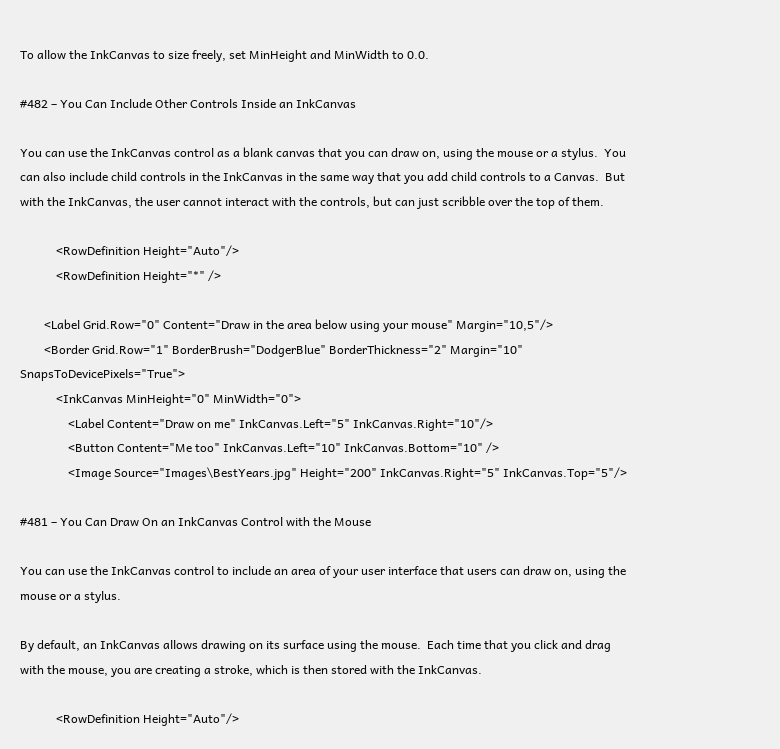To allow the InkCanvas to size freely, set MinHeight and MinWidth to 0.0.

#482 – You Can Include Other Controls Inside an InkCanvas

You can use the InkCanvas control as a blank canvas that you can draw on, using the mouse or a stylus.  You can also include child controls in the InkCanvas in the same way that you add child controls to a Canvas.  But with the InkCanvas, the user cannot interact with the controls, but can just scribble over the top of them.

            <RowDefinition Height="Auto"/>
            <RowDefinition Height="*" />

        <Label Grid.Row="0" Content="Draw in the area below using your mouse" Margin="10,5"/>
        <Border Grid.Row="1" BorderBrush="DodgerBlue" BorderThickness="2" Margin="10" SnapsToDevicePixels="True">
            <InkCanvas MinHeight="0" MinWidth="0">
                <Label Content="Draw on me" InkCanvas.Left="5" InkCanvas.Right="10"/>
                <Button Content="Me too" InkCanvas.Left="10" InkCanvas.Bottom="10" />
                <Image Source="Images\BestYears.jpg" Height="200" InkCanvas.Right="5" InkCanvas.Top="5"/>

#481 – You Can Draw On an InkCanvas Control with the Mouse

You can use the InkCanvas control to include an area of your user interface that users can draw on, using the mouse or a stylus.

By default, an InkCanvas allows drawing on its surface using the mouse.  Each time that you click and drag with the mouse, you are creating a stroke, which is then stored with the InkCanvas.

            <RowDefinition Height="Auto"/>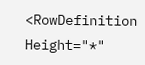<RowDefinition Height="*"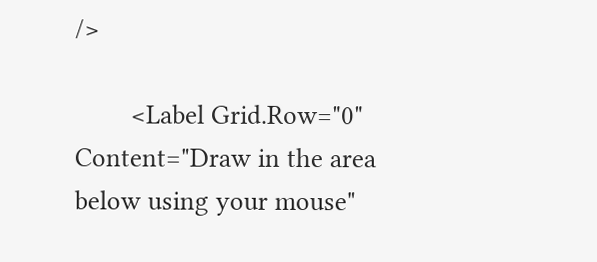/>

        <Label Grid.Row="0" Content="Draw in the area below using your mouse"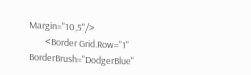Margin="10,5"/>
        <Border Grid.Row="1" BorderBrush="DodgerBlue"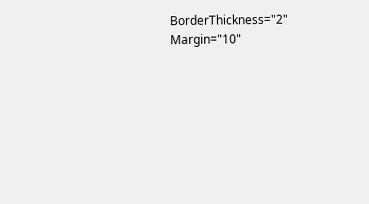BorderThickness="2" Margin="10"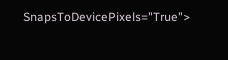SnapsToDevicePixels="True">